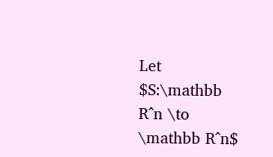Let $S:\mathbb R^n \to \mathbb R^n$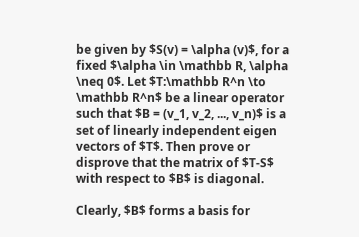be given by $S(v) = \alpha (v)$, for a fixed $\alpha \in \mathbb R, \alpha \neq 0$. Let $T:\mathbb R^n \to \mathbb R^n$ be a linear operator such that $B = (v_1, v_2, ..., v_n)$ is a set of linearly independent eigen vectors of $T$. Then prove or disprove that the matrix of $T-S$ with respect to $B$ is diagonal.

Clearly, $B$ forms a basis for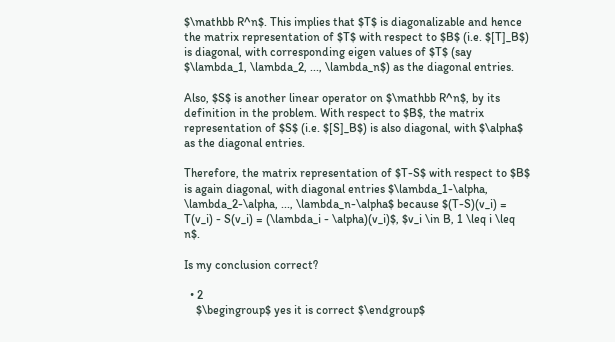$\mathbb R^n$. This implies that $T$ is diagonalizable and hence the matrix representation of $T$ with respect to $B$ (i.e. $[T]_B$) is diagonal, with corresponding eigen values of $T$ (say $\lambda_1, \lambda_2, ..., \lambda_n$) as the diagonal entries.

Also, $S$ is another linear operator on $\mathbb R^n$, by its definition in the problem. With respect to $B$, the matrix representation of $S$ (i.e. $[S]_B$) is also diagonal, with $\alpha$ as the diagonal entries.

Therefore, the matrix representation of $T-S$ with respect to $B$ is again diagonal, with diagonal entries $\lambda_1-\alpha, \lambda_2-\alpha, ..., \lambda_n-\alpha$ because $(T-S)(v_i) = T(v_i) - S(v_i) = (\lambda_i - \alpha)(v_i)$, $v_i \in B, 1 \leq i \leq n$.

Is my conclusion correct?

  • 2
    $\begingroup$ yes it is correct $\endgroup$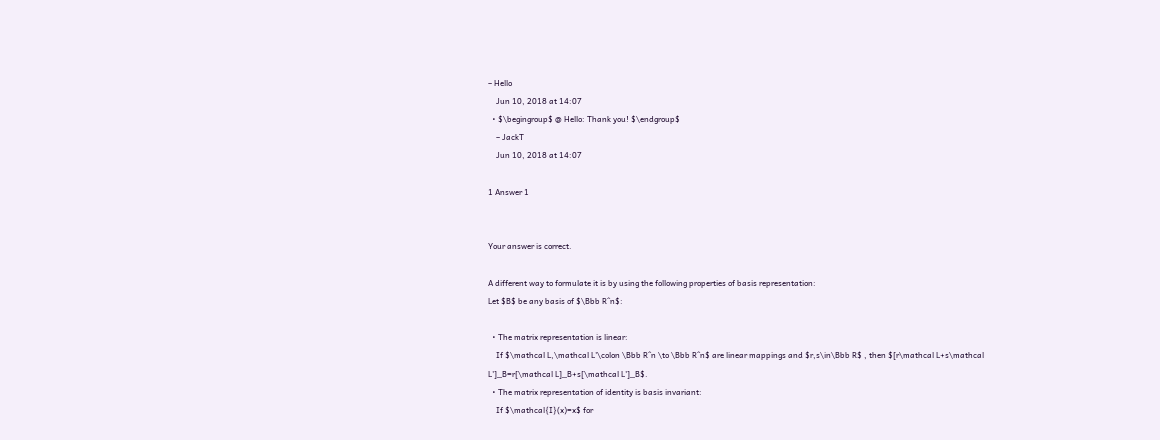– Hello
    Jun 10, 2018 at 14:07
  • $\begingroup$ @ Hello: Thank you! $\endgroup$
    – JackT
    Jun 10, 2018 at 14:07

1 Answer 1


Your answer is correct.

A different way to formulate it is by using the following properties of basis representation:
Let $B$ be any basis of $\Bbb R^n$:

  • The matrix representation is linear:
    If $\mathcal L,\mathcal L'\colon \Bbb R^n \to \Bbb R^n$ are linear mappings and $r,s\in\Bbb R$ , then $[r\mathcal L+s\mathcal L']_B=r[\mathcal L]_B+s[\mathcal L']_B$.
  • The matrix representation of identity is basis invariant:
    If $\mathcal{I}(x)=x$ for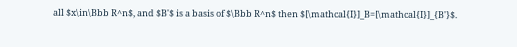all $x\in\Bbb R^n$, and $B'$ is a basis of $\Bbb R^n$ then $[\mathcal{I}]_B=[\mathcal{I}]_{B'}$.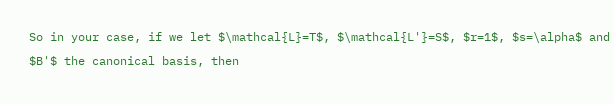So in your case, if we let $\mathcal{L}=T$, $\mathcal{L'}=S$, $r=1$, $s=\alpha$ and $B'$ the canonical basis, then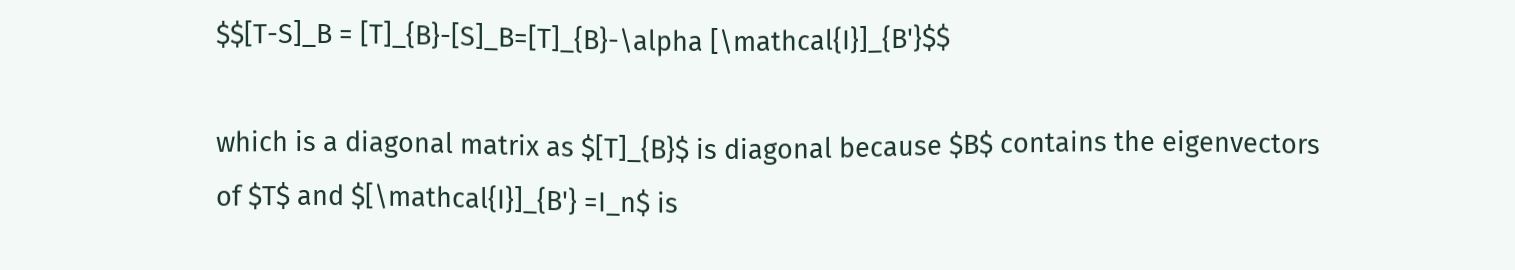$$[T-S]_B = [T]_{B}-[S]_B=[T]_{B}-\alpha [\mathcal{I}]_{B'}$$

which is a diagonal matrix as $[T]_{B}$ is diagonal because $B$ contains the eigenvectors of $T$ and $[\mathcal{I}]_{B'} =I_n$ is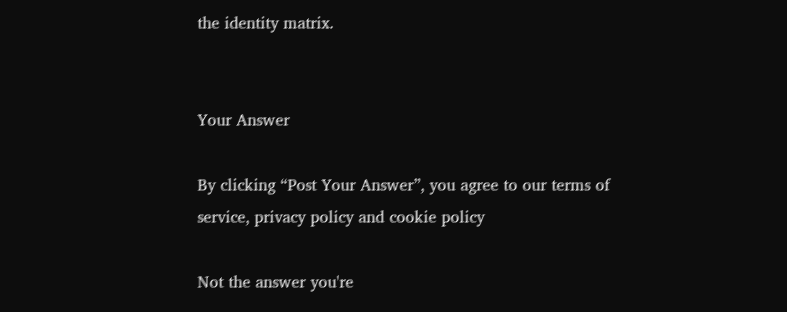the identity matrix.


Your Answer

By clicking “Post Your Answer”, you agree to our terms of service, privacy policy and cookie policy

Not the answer you're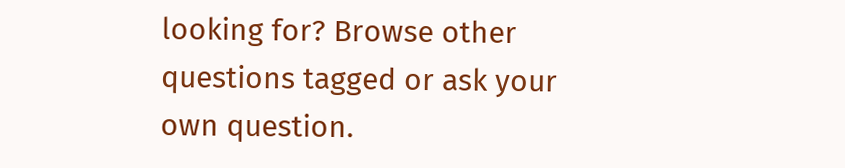looking for? Browse other questions tagged or ask your own question.